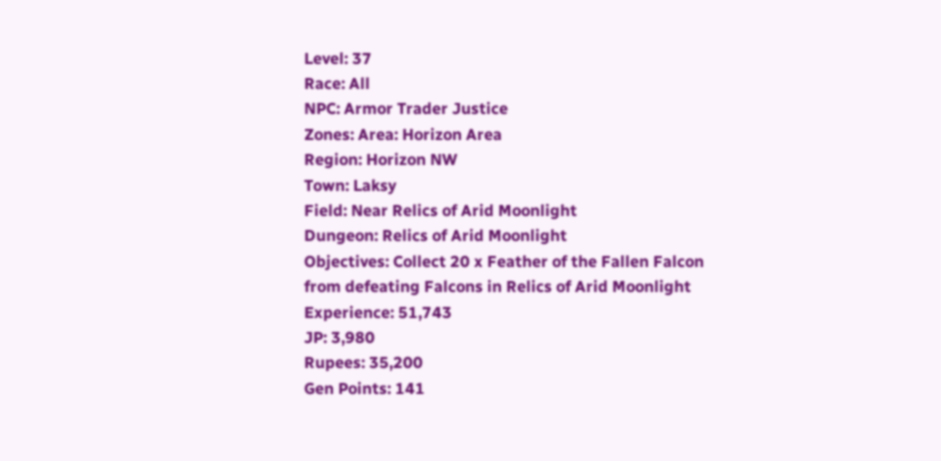Level: 37
Race: All
NPC: Armor Trader Justice
Zones: Area: Horizon Area
Region: Horizon NW
Town: Laksy
Field: Near Relics of Arid Moonlight
Dungeon: Relics of Arid Moonlight
Objectives: Collect 20 x Feather of the Fallen Falcon
from defeating Falcons in Relics of Arid Moonlight
Experience: 51,743
JP: 3,980
Rupees: 35,200
Gen Points: 141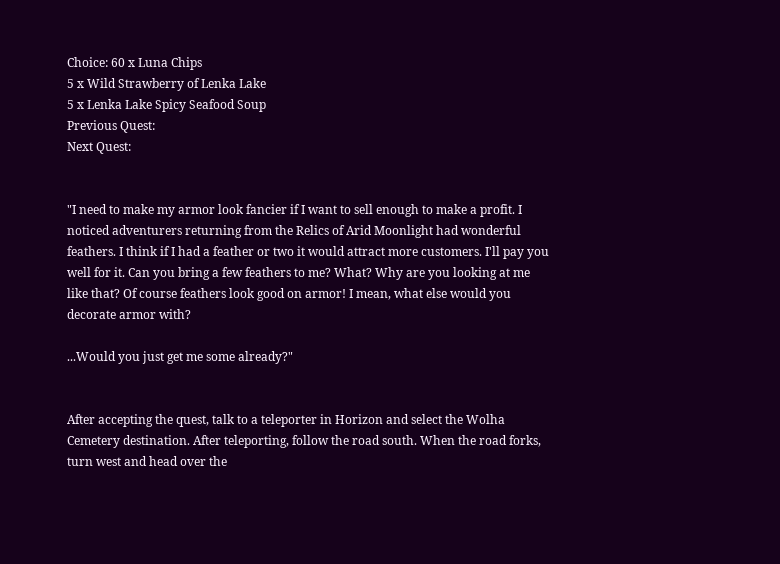Choice: 60 x Luna Chips
5 x Wild Strawberry of Lenka Lake
5 x Lenka Lake Spicy Seafood Soup
Previous Quest:
Next Quest:


"I need to make my armor look fancier if I want to sell enough to make a profit. I noticed adventurers returning from the Relics of Arid Moonlight had wonderful feathers. I think if I had a feather or two it would attract more customers. I'll pay you well for it. Can you bring a few feathers to me? What? Why are you looking at me like that? Of course feathers look good on armor! I mean, what else would you decorate armor with?

...Would you just get me some already?"


After accepting the quest, talk to a teleporter in Horizon and select the Wolha Cemetery destination. After teleporting, follow the road south. When the road forks, turn west and head over the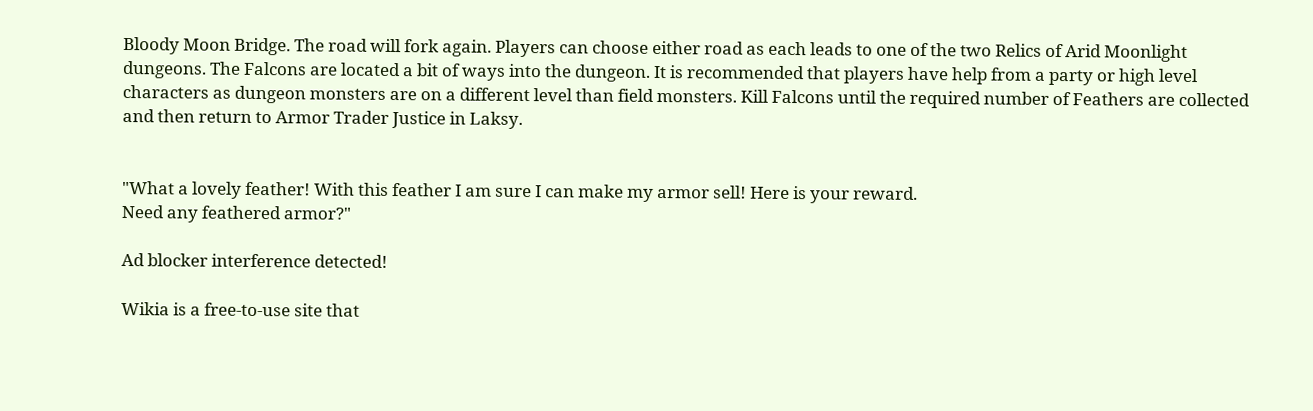Bloody Moon Bridge. The road will fork again. Players can choose either road as each leads to one of the two Relics of Arid Moonlight dungeons. The Falcons are located a bit of ways into the dungeon. It is recommended that players have help from a party or high level characters as dungeon monsters are on a different level than field monsters. Kill Falcons until the required number of Feathers are collected and then return to Armor Trader Justice in Laksy.


"What a lovely feather! With this feather I am sure I can make my armor sell! Here is your reward.
Need any feathered armor?"

Ad blocker interference detected!

Wikia is a free-to-use site that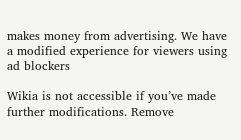makes money from advertising. We have a modified experience for viewers using ad blockers

Wikia is not accessible if you’ve made further modifications. Remove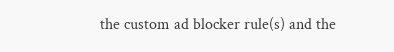the custom ad blocker rule(s) and the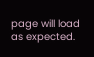page will load as expected.